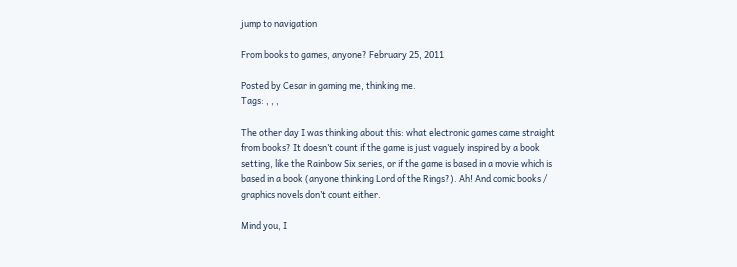jump to navigation

From books to games, anyone? February 25, 2011

Posted by Cesar in gaming me, thinking me.
Tags: , , ,

The other day I was thinking about this: what electronic games came straight from books? It doesn’t count if the game is just vaguely inspired by a book setting, like the Rainbow Six series, or if the game is based in a movie which is based in a book (anyone thinking Lord of the Rings?). Ah! And comic books / graphics novels don’t count either.

Mind you, I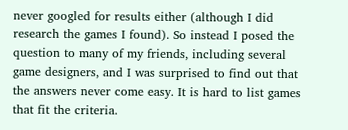never googled for results either (although I did research the games I found). So instead I posed the question to many of my friends, including several game designers, and I was surprised to find out that the answers never come easy. It is hard to list games that fit the criteria.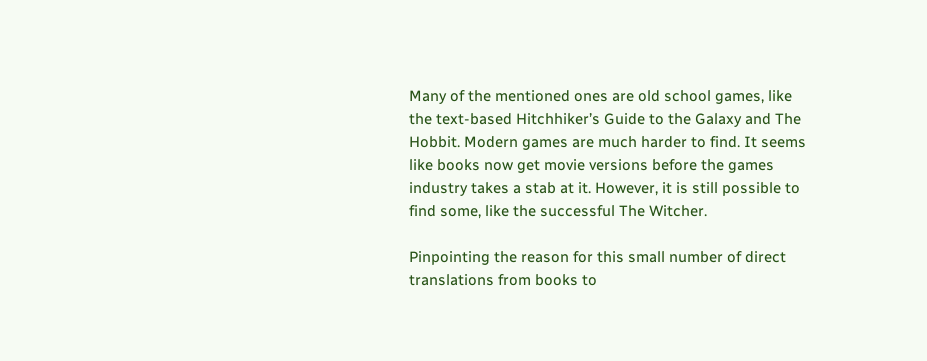Many of the mentioned ones are old school games, like the text-based Hitchhiker’s Guide to the Galaxy and The Hobbit. Modern games are much harder to find. It seems like books now get movie versions before the games industry takes a stab at it. However, it is still possible to find some, like the successful The Witcher.

Pinpointing the reason for this small number of direct translations from books to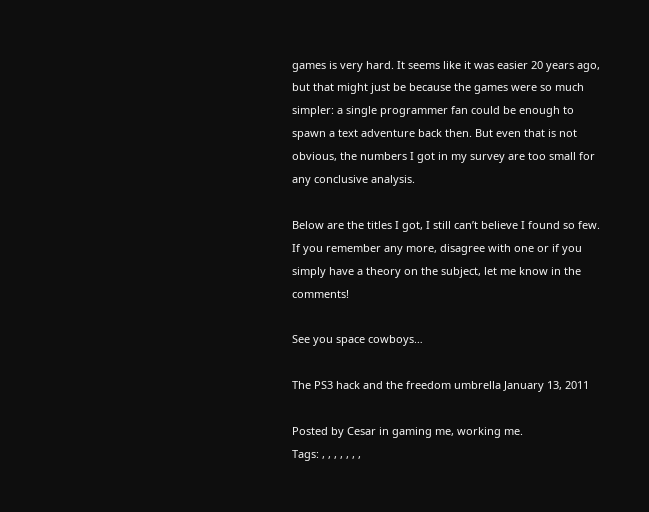games is very hard. It seems like it was easier 20 years ago, but that might just be because the games were so much simpler: a single programmer fan could be enough to spawn a text adventure back then. But even that is not obvious, the numbers I got in my survey are too small for any conclusive analysis.

Below are the titles I got, I still can’t believe I found so few. If you remember any more, disagree with one or if you simply have a theory on the subject, let me know in the comments!

See you space cowboys…

The PS3 hack and the freedom umbrella January 13, 2011

Posted by Cesar in gaming me, working me.
Tags: , , , , , , ,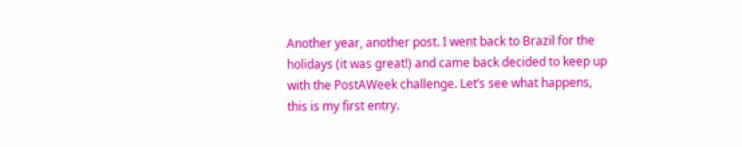Another year, another post. I went back to Brazil for the holidays (it was great!) and came back decided to keep up with the PostAWeek challenge. Let’s see what happens, this is my first entry.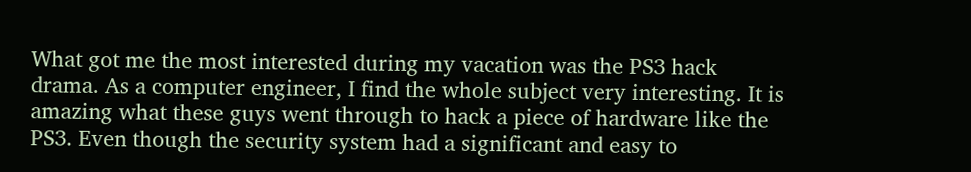What got me the most interested during my vacation was the PS3 hack drama. As a computer engineer, I find the whole subject very interesting. It is amazing what these guys went through to hack a piece of hardware like the PS3. Even though the security system had a significant and easy to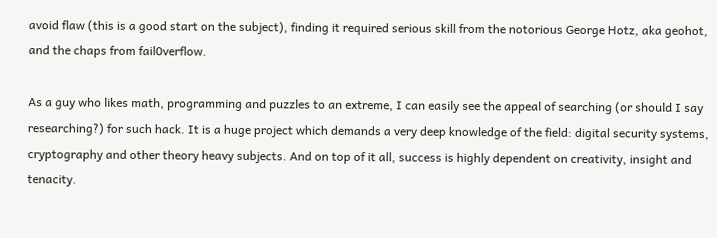avoid flaw (this is a good start on the subject), finding it required serious skill from the notorious George Hotz, aka geohot, and the chaps from fail0verflow.

As a guy who likes math, programming and puzzles to an extreme, I can easily see the appeal of searching (or should I say researching?) for such hack. It is a huge project which demands a very deep knowledge of the field: digital security systems, cryptography and other theory heavy subjects. And on top of it all, success is highly dependent on creativity, insight and tenacity.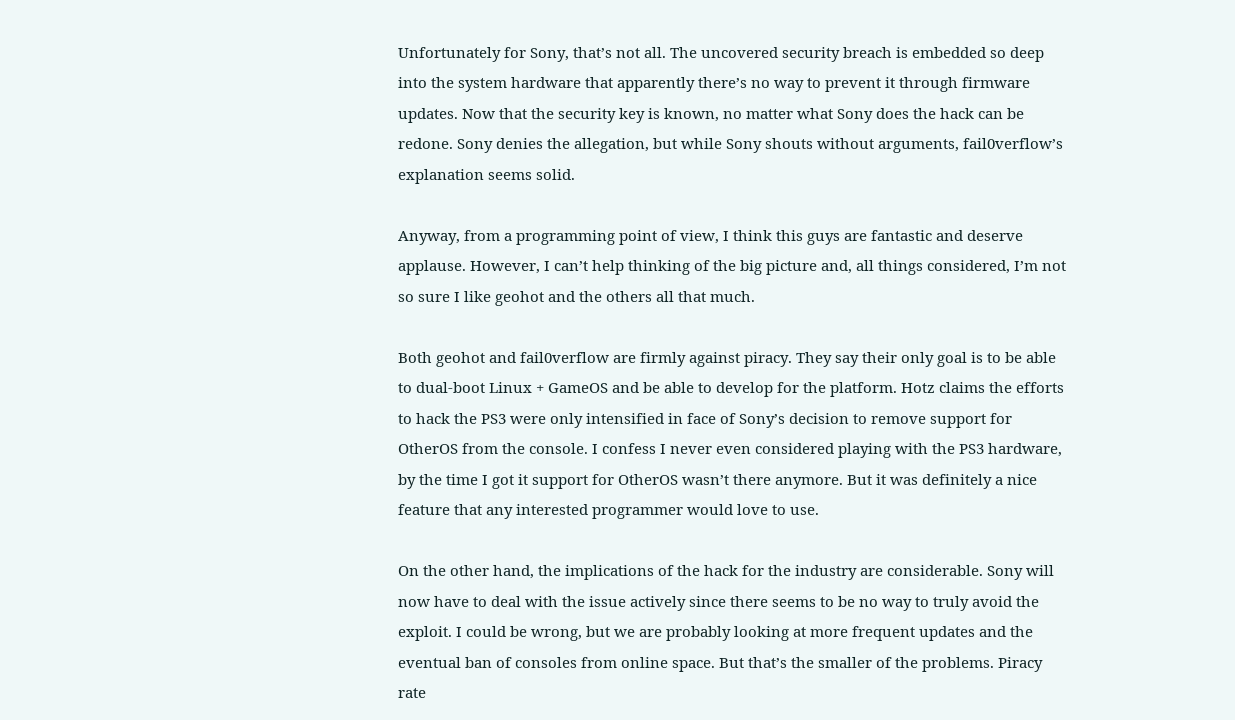Unfortunately for Sony, that’s not all. The uncovered security breach is embedded so deep into the system hardware that apparently there’s no way to prevent it through firmware updates. Now that the security key is known, no matter what Sony does the hack can be redone. Sony denies the allegation, but while Sony shouts without arguments, fail0verflow’s explanation seems solid.

Anyway, from a programming point of view, I think this guys are fantastic and deserve applause. However, I can’t help thinking of the big picture and, all things considered, I’m not so sure I like geohot and the others all that much.

Both geohot and fail0verflow are firmly against piracy. They say their only goal is to be able to dual-boot Linux + GameOS and be able to develop for the platform. Hotz claims the efforts to hack the PS3 were only intensified in face of Sony’s decision to remove support for OtherOS from the console. I confess I never even considered playing with the PS3 hardware, by the time I got it support for OtherOS wasn’t there anymore. But it was definitely a nice feature that any interested programmer would love to use.

On the other hand, the implications of the hack for the industry are considerable. Sony will now have to deal with the issue actively since there seems to be no way to truly avoid the exploit. I could be wrong, but we are probably looking at more frequent updates and the eventual ban of consoles from online space. But that’s the smaller of the problems. Piracy rate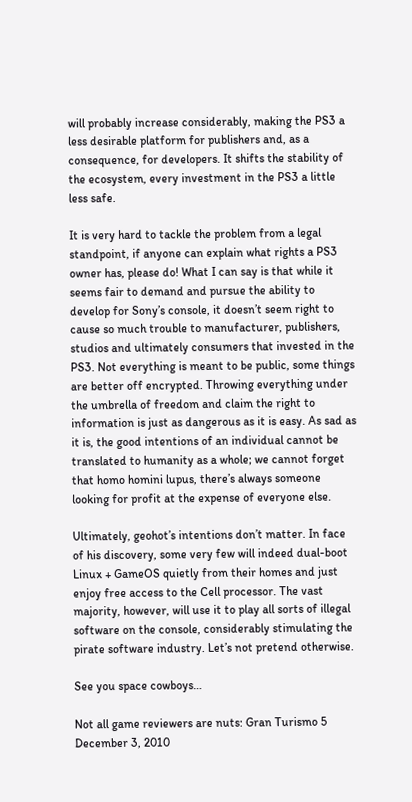will probably increase considerably, making the PS3 a less desirable platform for publishers and, as a consequence, for developers. It shifts the stability of the ecosystem, every investment in the PS3 a little less safe.

It is very hard to tackle the problem from a legal standpoint, if anyone can explain what rights a PS3 owner has, please do! What I can say is that while it seems fair to demand and pursue the ability to develop for Sony’s console, it doesn’t seem right to cause so much trouble to manufacturer, publishers, studios and ultimately consumers that invested in the PS3. Not everything is meant to be public, some things are better off encrypted. Throwing everything under the umbrella of freedom and claim the right to information is just as dangerous as it is easy. As sad as it is, the good intentions of an individual cannot be translated to humanity as a whole; we cannot forget that homo homini lupus, there’s always someone looking for profit at the expense of everyone else.

Ultimately, geohot’s intentions don’t matter. In face of his discovery, some very few will indeed dual-boot Linux + GameOS quietly from their homes and just enjoy free access to the Cell processor. The vast majority, however, will use it to play all sorts of illegal software on the console, considerably stimulating the pirate software industry. Let’s not pretend otherwise.

See you space cowboys…

Not all game reviewers are nuts: Gran Turismo 5 December 3, 2010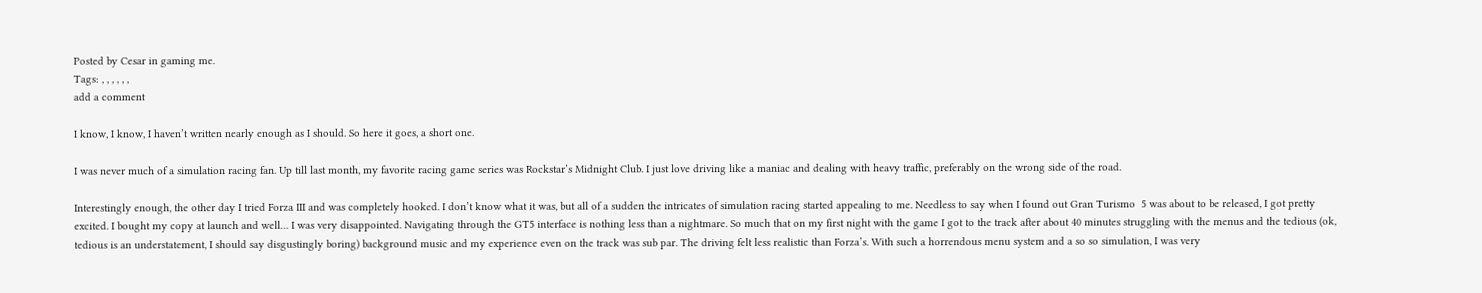Posted by Cesar in gaming me.
Tags: , , , , , ,
add a comment

I know, I know, I haven’t written nearly enough as I should. So here it goes, a short one.

I was never much of a simulation racing fan. Up till last month, my favorite racing game series was Rockstar’s Midnight Club. I just love driving like a maniac and dealing with heavy traffic, preferably on the wrong side of the road.

Interestingly enough, the other day I tried Forza III and was completely hooked. I don’t know what it was, but all of a sudden the intricates of simulation racing started appealing to me. Needless to say when I found out Gran Turismo  5 was about to be released, I got pretty excited. I bought my copy at launch and well… I was very disappointed. Navigating through the GT5 interface is nothing less than a nightmare. So much that on my first night with the game I got to the track after about 40 minutes struggling with the menus and the tedious (ok, tedious is an understatement, I should say disgustingly boring) background music and my experience even on the track was sub par. The driving felt less realistic than Forza’s. With such a horrendous menu system and a so so simulation, I was very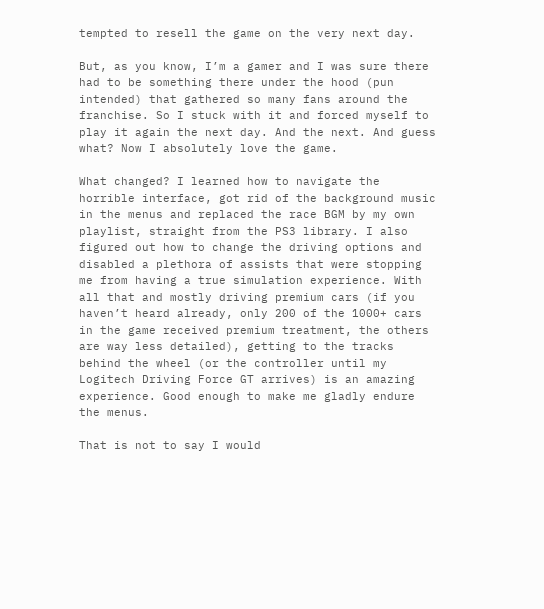tempted to resell the game on the very next day.

But, as you know, I’m a gamer and I was sure there had to be something there under the hood (pun intended) that gathered so many fans around the franchise. So I stuck with it and forced myself to play it again the next day. And the next. And guess what? Now I absolutely love the game.

What changed? I learned how to navigate the horrible interface, got rid of the background music in the menus and replaced the race BGM by my own playlist, straight from the PS3 library. I also figured out how to change the driving options and disabled a plethora of assists that were stopping me from having a true simulation experience. With all that and mostly driving premium cars (if you haven’t heard already, only 200 of the 1000+ cars in the game received premium treatment, the others are way less detailed), getting to the tracks behind the wheel (or the controller until my Logitech Driving Force GT arrives) is an amazing experience. Good enough to make me gladly endure the menus.

That is not to say I would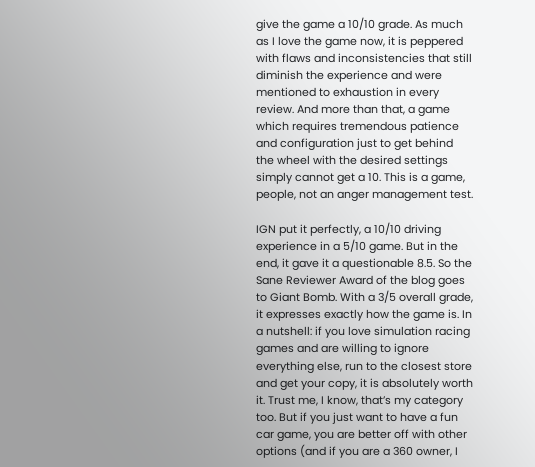give the game a 10/10 grade. As much as I love the game now, it is peppered with flaws and inconsistencies that still diminish the experience and were mentioned to exhaustion in every review. And more than that, a game which requires tremendous patience and configuration just to get behind the wheel with the desired settings simply cannot get a 10. This is a game, people, not an anger management test.

IGN put it perfectly, a 10/10 driving experience in a 5/10 game. But in the end, it gave it a questionable 8.5. So the Sane Reviewer Award of the blog goes to Giant Bomb. With a 3/5 overall grade, it expresses exactly how the game is. In a nutshell: if you love simulation racing games and are willing to ignore everything else, run to the closest store and get your copy, it is absolutely worth it. Trust me, I know, that’s my category too. But if you just want to have a fun car game, you are better off with other options (and if you are a 360 owner, I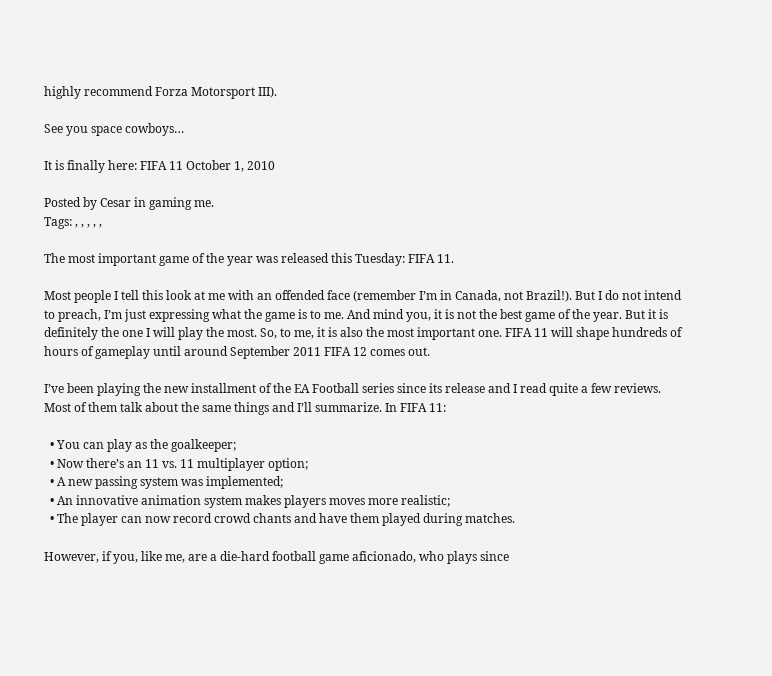highly recommend Forza Motorsport III).

See you space cowboys…

It is finally here: FIFA 11 October 1, 2010

Posted by Cesar in gaming me.
Tags: , , , , ,

The most important game of the year was released this Tuesday: FIFA 11.

Most people I tell this look at me with an offended face (remember I’m in Canada, not Brazil!). But I do not intend to preach, I’m just expressing what the game is to me. And mind you, it is not the best game of the year. But it is definitely the one I will play the most. So, to me, it is also the most important one. FIFA 11 will shape hundreds of hours of gameplay until around September 2011 FIFA 12 comes out.

I’ve been playing the new installment of the EA Football series since its release and I read quite a few reviews. Most of them talk about the same things and I’ll summarize. In FIFA 11:

  • You can play as the goalkeeper;
  • Now there’s an 11 vs. 11 multiplayer option;
  • A new passing system was implemented;
  • An innovative animation system makes players moves more realistic;
  • The player can now record crowd chants and have them played during matches.

However, if you, like me, are a die-hard football game aficionado, who plays since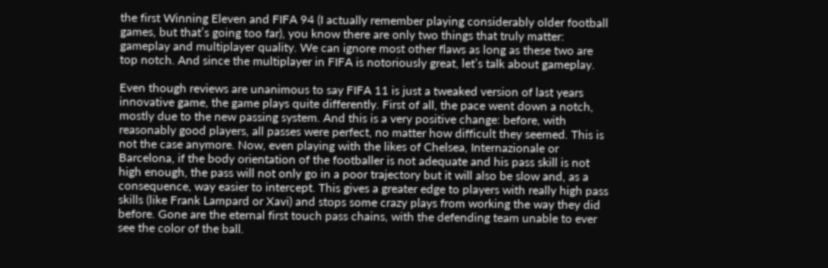the first Winning Eleven and FIFA 94 (I actually remember playing considerably older football games, but that’s going too far), you know there are only two things that truly matter: gameplay and multiplayer quality. We can ignore most other flaws as long as these two are top notch. And since the multiplayer in FIFA is notoriously great, let’s talk about gameplay.

Even though reviews are unanimous to say FIFA 11 is just a tweaked version of last years innovative game, the game plays quite differently. First of all, the pace went down a notch, mostly due to the new passing system. And this is a very positive change: before, with reasonably good players, all passes were perfect, no matter how difficult they seemed. This is not the case anymore. Now, even playing with the likes of Chelsea, Internazionale or Barcelona, if the body orientation of the footballer is not adequate and his pass skill is not high enough, the pass will not only go in a poor trajectory but it will also be slow and, as a consequence, way easier to intercept. This gives a greater edge to players with really high pass skills (like Frank Lampard or Xavi) and stops some crazy plays from working the way they did before. Gone are the eternal first touch pass chains, with the defending team unable to ever see the color of the ball.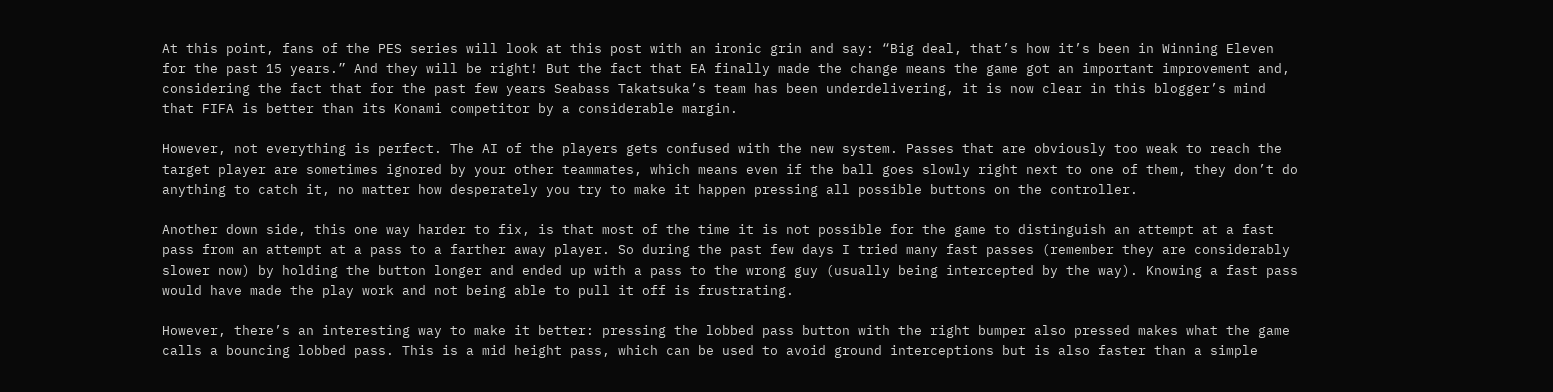At this point, fans of the PES series will look at this post with an ironic grin and say: “Big deal, that’s how it’s been in Winning Eleven for the past 15 years.” And they will be right! But the fact that EA finally made the change means the game got an important improvement and, considering the fact that for the past few years Seabass Takatsuka’s team has been underdelivering, it is now clear in this blogger’s mind that FIFA is better than its Konami competitor by a considerable margin.

However, not everything is perfect. The AI of the players gets confused with the new system. Passes that are obviously too weak to reach the target player are sometimes ignored by your other teammates, which means even if the ball goes slowly right next to one of them, they don’t do anything to catch it, no matter how desperately you try to make it happen pressing all possible buttons on the controller.

Another down side, this one way harder to fix, is that most of the time it is not possible for the game to distinguish an attempt at a fast pass from an attempt at a pass to a farther away player. So during the past few days I tried many fast passes (remember they are considerably slower now) by holding the button longer and ended up with a pass to the wrong guy (usually being intercepted by the way). Knowing a fast pass would have made the play work and not being able to pull it off is frustrating.

However, there’s an interesting way to make it better: pressing the lobbed pass button with the right bumper also pressed makes what the game calls a bouncing lobbed pass. This is a mid height pass, which can be used to avoid ground interceptions but is also faster than a simple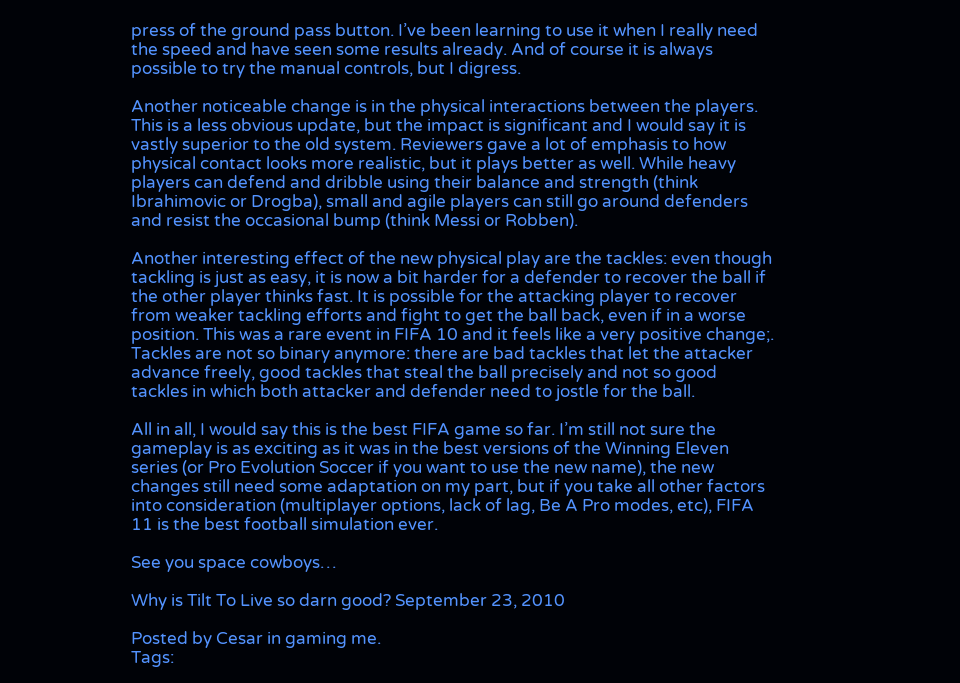press of the ground pass button. I’ve been learning to use it when I really need the speed and have seen some results already. And of course it is always possible to try the manual controls, but I digress.

Another noticeable change is in the physical interactions between the players. This is a less obvious update, but the impact is significant and I would say it is vastly superior to the old system. Reviewers gave a lot of emphasis to how physical contact looks more realistic, but it plays better as well. While heavy players can defend and dribble using their balance and strength (think Ibrahimovic or Drogba), small and agile players can still go around defenders and resist the occasional bump (think Messi or Robben).

Another interesting effect of the new physical play are the tackles: even though tackling is just as easy, it is now a bit harder for a defender to recover the ball if the other player thinks fast. It is possible for the attacking player to recover from weaker tackling efforts and fight to get the ball back, even if in a worse position. This was a rare event in FIFA 10 and it feels like a very positive change;. Tackles are not so binary anymore: there are bad tackles that let the attacker advance freely, good tackles that steal the ball precisely and not so good tackles in which both attacker and defender need to jostle for the ball.

All in all, I would say this is the best FIFA game so far. I’m still not sure the gameplay is as exciting as it was in the best versions of the Winning Eleven series (or Pro Evolution Soccer if you want to use the new name), the new changes still need some adaptation on my part, but if you take all other factors into consideration (multiplayer options, lack of lag, Be A Pro modes, etc), FIFA 11 is the best football simulation ever.

See you space cowboys…

Why is Tilt To Live so darn good? September 23, 2010

Posted by Cesar in gaming me.
Tags: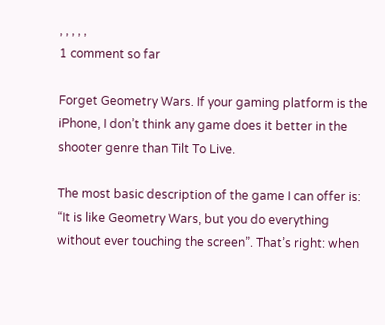, , , , ,
1 comment so far

Forget Geometry Wars. If your gaming platform is the iPhone, I don’t think any game does it better in the shooter genre than Tilt To Live.

The most basic description of the game I can offer is: “It is like Geometry Wars, but you do everything without ever touching the screen”. That’s right: when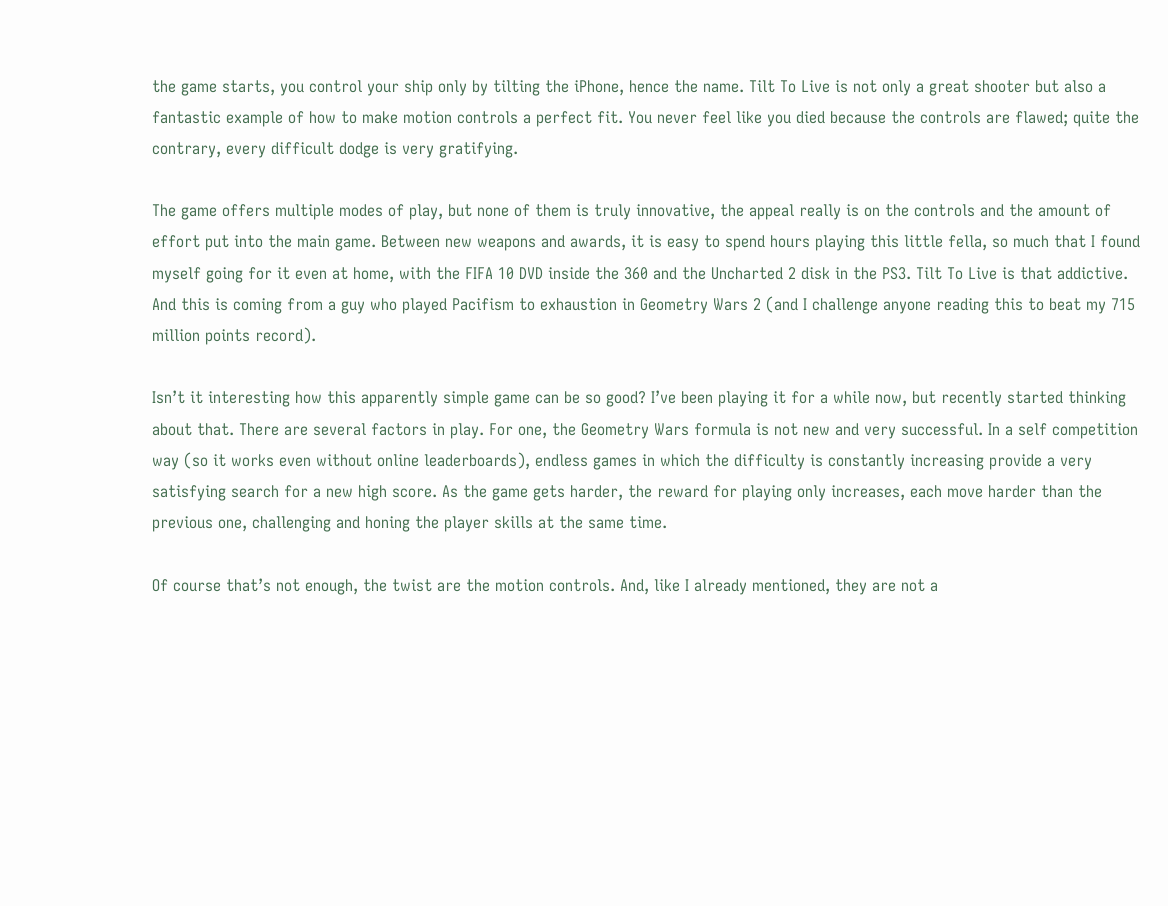the game starts, you control your ship only by tilting the iPhone, hence the name. Tilt To Live is not only a great shooter but also a fantastic example of how to make motion controls a perfect fit. You never feel like you died because the controls are flawed; quite the contrary, every difficult dodge is very gratifying.

The game offers multiple modes of play, but none of them is truly innovative, the appeal really is on the controls and the amount of effort put into the main game. Between new weapons and awards, it is easy to spend hours playing this little fella, so much that I found myself going for it even at home, with the FIFA 10 DVD inside the 360 and the Uncharted 2 disk in the PS3. Tilt To Live is that addictive. And this is coming from a guy who played Pacifism to exhaustion in Geometry Wars 2 (and I challenge anyone reading this to beat my 715 million points record).

Isn’t it interesting how this apparently simple game can be so good? I’ve been playing it for a while now, but recently started thinking about that. There are several factors in play. For one, the Geometry Wars formula is not new and very successful. In a self competition way (so it works even without online leaderboards), endless games in which the difficulty is constantly increasing provide a very satisfying search for a new high score. As the game gets harder, the reward for playing only increases, each move harder than the previous one, challenging and honing the player skills at the same time.

Of course that’s not enough, the twist are the motion controls. And, like I already mentioned, they are not a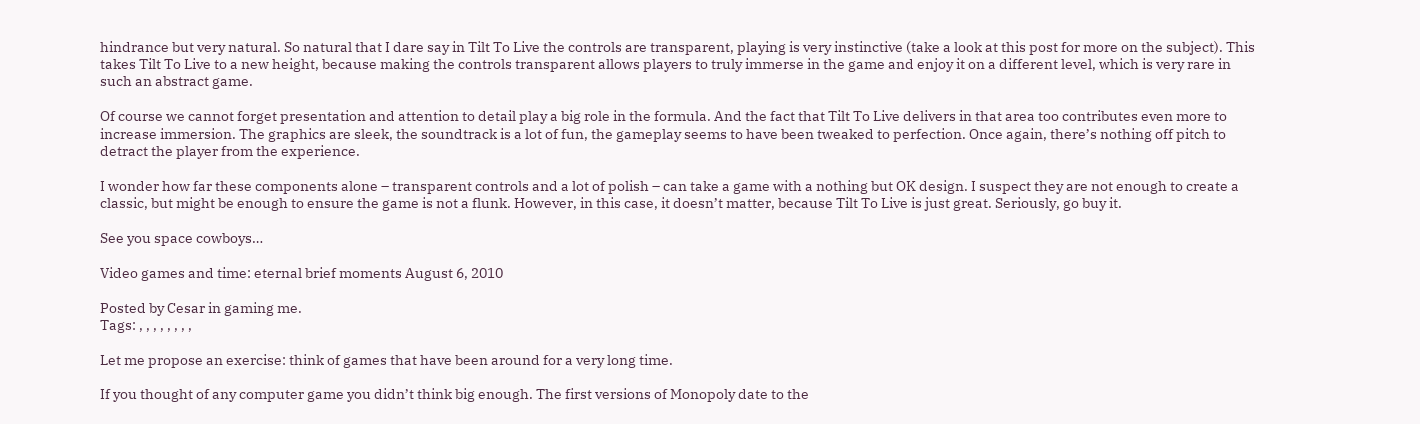hindrance but very natural. So natural that I dare say in Tilt To Live the controls are transparent, playing is very instinctive (take a look at this post for more on the subject). This takes Tilt To Live to a new height, because making the controls transparent allows players to truly immerse in the game and enjoy it on a different level, which is very rare in such an abstract game.

Of course we cannot forget presentation and attention to detail play a big role in the formula. And the fact that Tilt To Live delivers in that area too contributes even more to increase immersion. The graphics are sleek, the soundtrack is a lot of fun, the gameplay seems to have been tweaked to perfection. Once again, there’s nothing off pitch to detract the player from the experience.

I wonder how far these components alone – transparent controls and a lot of polish – can take a game with a nothing but OK design. I suspect they are not enough to create a classic, but might be enough to ensure the game is not a flunk. However, in this case, it doesn’t matter, because Tilt To Live is just great. Seriously, go buy it.

See you space cowboys…

Video games and time: eternal brief moments August 6, 2010

Posted by Cesar in gaming me.
Tags: , , , , , , , ,

Let me propose an exercise: think of games that have been around for a very long time.

If you thought of any computer game you didn’t think big enough. The first versions of Monopoly date to the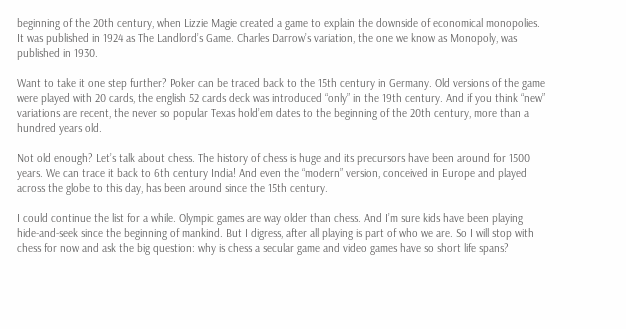beginning of the 20th century, when Lizzie Magie created a game to explain the downside of economical monopolies. It was published in 1924 as The Landlord’s Game. Charles Darrow’s variation, the one we know as Monopoly, was published in 1930.

Want to take it one step further? Poker can be traced back to the 15th century in Germany. Old versions of the game were played with 20 cards, the english 52 cards deck was introduced “only” in the 19th century. And if you think “new” variations are recent, the never so popular Texas hold’em dates to the beginning of the 20th century, more than a hundred years old.

Not old enough? Let’s talk about chess. The history of chess is huge and its precursors have been around for 1500 years. We can trace it back to 6th century India! And even the “modern” version, conceived in Europe and played across the globe to this day, has been around since the 15th century.

I could continue the list for a while. Olympic games are way older than chess. And I’m sure kids have been playing hide-and-seek since the beginning of mankind. But I digress, after all playing is part of who we are. So I will stop with chess for now and ask the big question: why is chess a secular game and video games have so short life spans?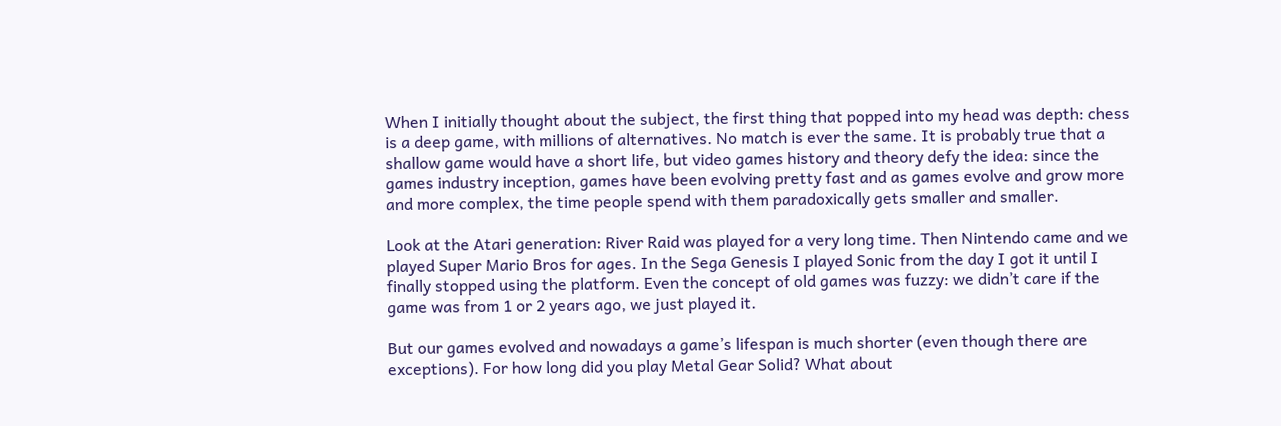When I initially thought about the subject, the first thing that popped into my head was depth: chess is a deep game, with millions of alternatives. No match is ever the same. It is probably true that a shallow game would have a short life, but video games history and theory defy the idea: since the games industry inception, games have been evolving pretty fast and as games evolve and grow more and more complex, the time people spend with them paradoxically gets smaller and smaller.

Look at the Atari generation: River Raid was played for a very long time. Then Nintendo came and we played Super Mario Bros for ages. In the Sega Genesis I played Sonic from the day I got it until I finally stopped using the platform. Even the concept of old games was fuzzy: we didn’t care if the game was from 1 or 2 years ago, we just played it.

But our games evolved and nowadays a game’s lifespan is much shorter (even though there are exceptions). For how long did you play Metal Gear Solid? What about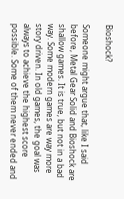Bioshock?

Someone might argue that, like I said before, Metal Gear Solid and Bioshock are shallow games. It is true, but not in a bad way. Some modern games are way more story driven. In old games, the goal was always to achieve the highest score possible. Some of them never ended and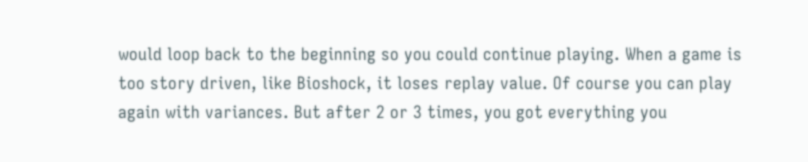would loop back to the beginning so you could continue playing. When a game is too story driven, like Bioshock, it loses replay value. Of course you can play again with variances. But after 2 or 3 times, you got everything you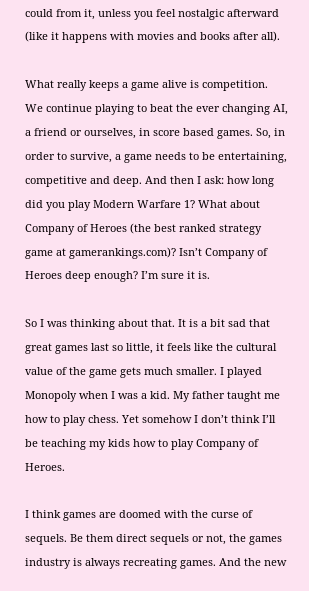could from it, unless you feel nostalgic afterward (like it happens with movies and books after all).

What really keeps a game alive is competition. We continue playing to beat the ever changing AI, a friend or ourselves, in score based games. So, in order to survive, a game needs to be entertaining, competitive and deep. And then I ask: how long did you play Modern Warfare 1? What about Company of Heroes (the best ranked strategy game at gamerankings.com)? Isn’t Company of Heroes deep enough? I’m sure it is.

So I was thinking about that. It is a bit sad that great games last so little, it feels like the cultural value of the game gets much smaller. I played Monopoly when I was a kid. My father taught me how to play chess. Yet somehow I don’t think I’ll be teaching my kids how to play Company of Heroes.

I think games are doomed with the curse of sequels. Be them direct sequels or not, the games industry is always recreating games. And the new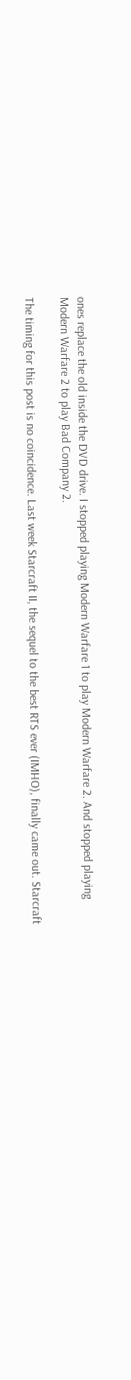ones replace the old inside the DVD drive. I stopped playing Modern Warfare 1 to play Modern Warfare 2. And stopped playing Modern Warfare 2 to play Bad Company 2.

The timing for this post is no coincidence. Last week Starcraft II, the sequel to the best RTS ever (IMHO), finally came out. Starcraft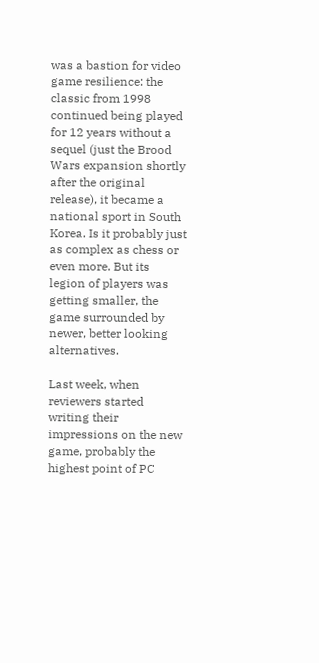was a bastion for video game resilience: the classic from 1998 continued being played for 12 years without a sequel (just the Brood Wars expansion shortly after the original release), it became a national sport in South Korea. Is it probably just as complex as chess or even more. But its legion of players was getting smaller, the game surrounded by newer, better looking alternatives.

Last week, when reviewers started writing their impressions on the new game, probably the highest point of PC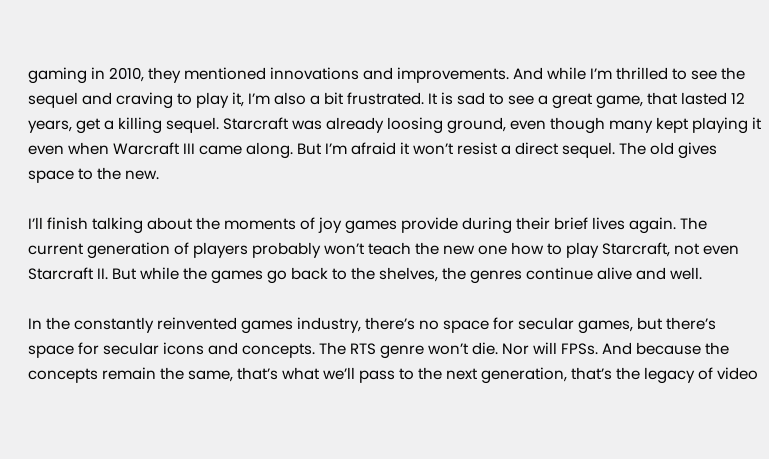gaming in 2010, they mentioned innovations and improvements. And while I’m thrilled to see the sequel and craving to play it, I’m also a bit frustrated. It is sad to see a great game, that lasted 12 years, get a killing sequel. Starcraft was already loosing ground, even though many kept playing it even when Warcraft III came along. But I’m afraid it won’t resist a direct sequel. The old gives space to the new.

I’ll finish talking about the moments of joy games provide during their brief lives again. The current generation of players probably won’t teach the new one how to play Starcraft, not even Starcraft II. But while the games go back to the shelves, the genres continue alive and well.

In the constantly reinvented games industry, there’s no space for secular games, but there’s space for secular icons and concepts. The RTS genre won’t die. Nor will FPSs. And because the concepts remain the same, that’s what we’ll pass to the next generation, that’s the legacy of video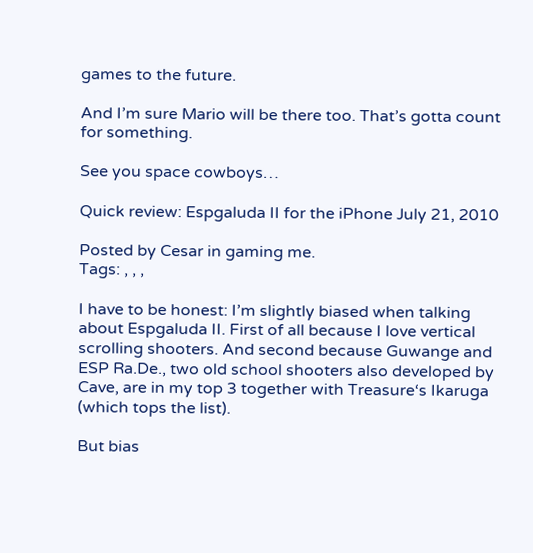games to the future.

And I’m sure Mario will be there too. That’s gotta count for something.

See you space cowboys…

Quick review: Espgaluda II for the iPhone July 21, 2010

Posted by Cesar in gaming me.
Tags: , , ,

I have to be honest: I’m slightly biased when talking about Espgaluda II. First of all because I love vertical scrolling shooters. And second because Guwange and ESP Ra.De., two old school shooters also developed by Cave, are in my top 3 together with Treasure‘s Ikaruga (which tops the list).

But bias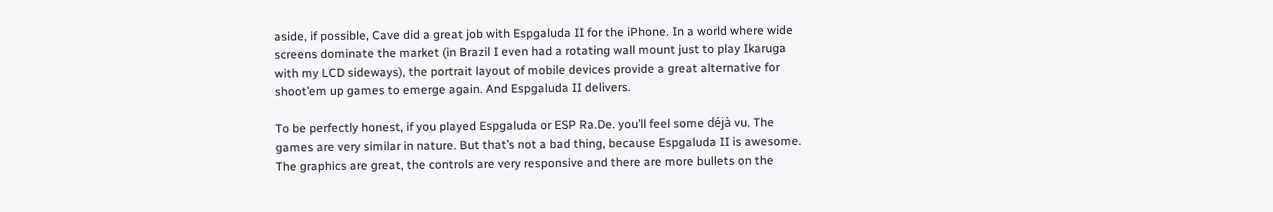aside, if possible, Cave did a great job with Espgaluda II for the iPhone. In a world where wide screens dominate the market (in Brazil I even had a rotating wall mount just to play Ikaruga with my LCD sideways), the portrait layout of mobile devices provide a great alternative for shoot’em up games to emerge again. And Espgaluda II delivers.

To be perfectly honest, if you played Espgaluda or ESP Ra.De. you’ll feel some déjà vu. The games are very similar in nature. But that’s not a bad thing, because Espgaluda II is awesome. The graphics are great, the controls are very responsive and there are more bullets on the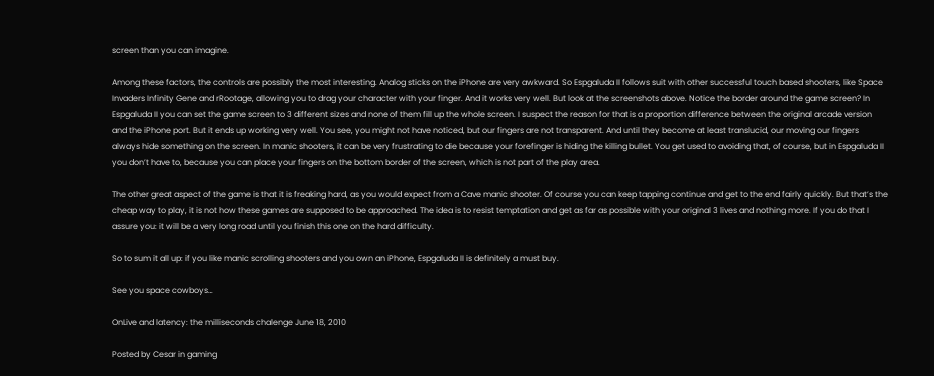screen than you can imagine.

Among these factors, the controls are possibly the most interesting. Analog sticks on the iPhone are very awkward. So Espgaluda II follows suit with other successful touch based shooters, like Space Invaders Infinity Gene and rRootage, allowing you to drag your character with your finger. And it works very well. But look at the screenshots above. Notice the border around the game screen? In Espgaluda II you can set the game screen to 3 different sizes and none of them fill up the whole screen. I suspect the reason for that is a proportion difference between the original arcade version and the iPhone port. But it ends up working very well. You see, you might not have noticed, but our fingers are not transparent. And until they become at least translucid, our moving our fingers always hide something on the screen. In manic shooters, it can be very frustrating to die because your forefinger is hiding the killing bullet. You get used to avoiding that, of course, but in Espgaluda II you don’t have to, because you can place your fingers on the bottom border of the screen, which is not part of the play area.

The other great aspect of the game is that it is freaking hard, as you would expect from a Cave manic shooter. Of course you can keep tapping continue and get to the end fairly quickly. But that’s the cheap way to play, it is not how these games are supposed to be approached. The idea is to resist temptation and get as far as possible with your original 3 lives and nothing more. If you do that I assure you: it will be a very long road until you finish this one on the hard difficulty.

So to sum it all up: if you like manic scrolling shooters and you own an iPhone, Espgaluda II is definitely a must buy.

See you space cowboys…

OnLive and latency: the milliseconds chalenge June 18, 2010

Posted by Cesar in gaming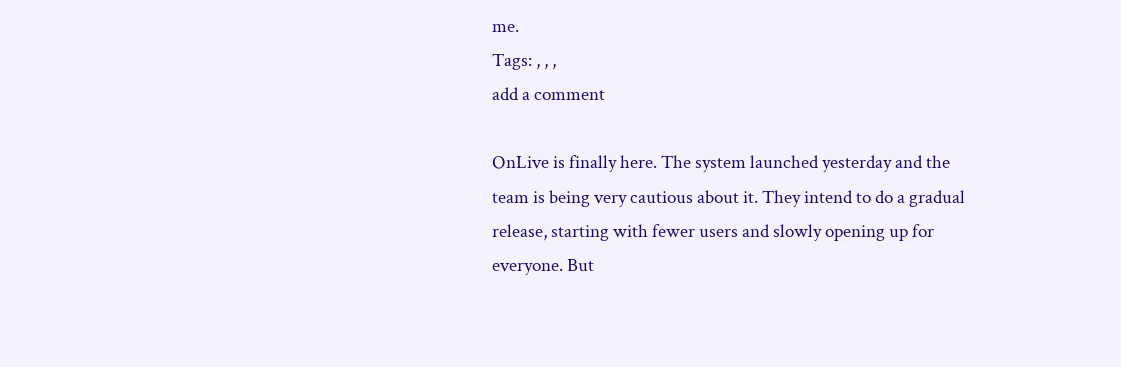me.
Tags: , , ,
add a comment

OnLive is finally here. The system launched yesterday and the team is being very cautious about it. They intend to do a gradual release, starting with fewer users and slowly opening up for everyone. But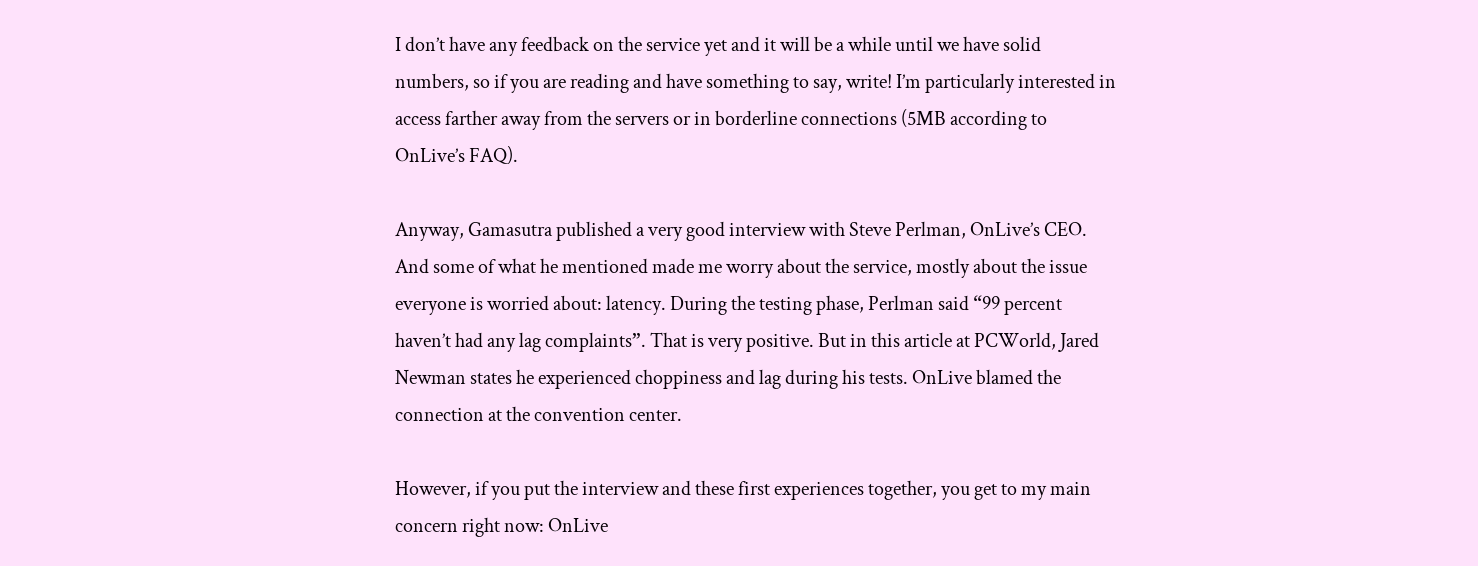I don’t have any feedback on the service yet and it will be a while until we have solid numbers, so if you are reading and have something to say, write! I’m particularly interested in access farther away from the servers or in borderline connections (5MB according to OnLive’s FAQ).

Anyway, Gamasutra published a very good interview with Steve Perlman, OnLive’s CEO. And some of what he mentioned made me worry about the service, mostly about the issue everyone is worried about: latency. During the testing phase, Perlman said “99 percent haven’t had any lag complaints”. That is very positive. But in this article at PCWorld, Jared Newman states he experienced choppiness and lag during his tests. OnLive blamed the connection at the convention center.

However, if you put the interview and these first experiences together, you get to my main concern right now: OnLive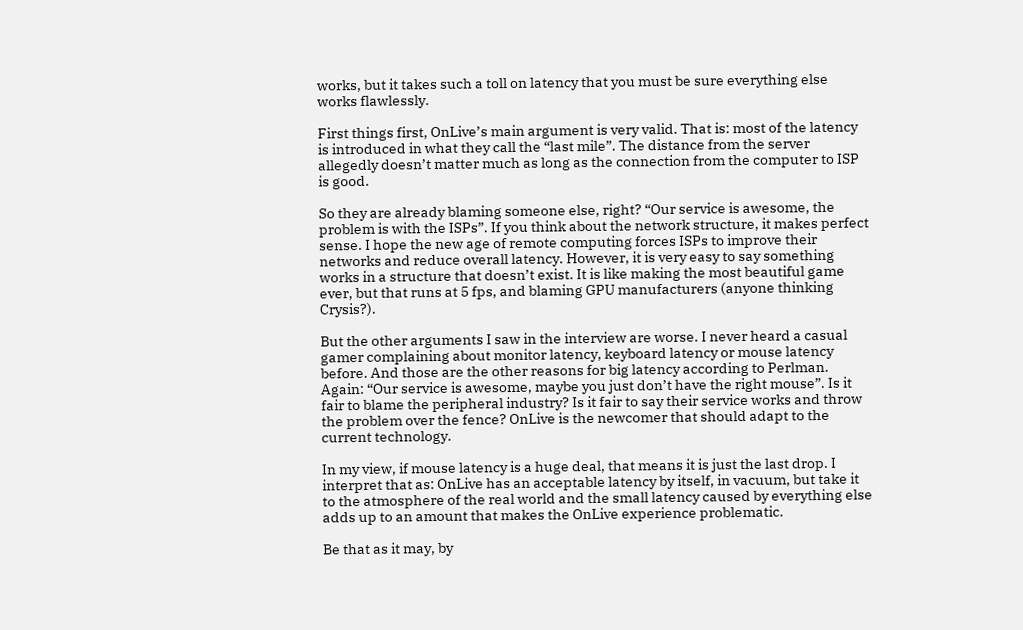works, but it takes such a toll on latency that you must be sure everything else works flawlessly.

First things first, OnLive’s main argument is very valid. That is: most of the latency is introduced in what they call the “last mile”. The distance from the server allegedly doesn’t matter much as long as the connection from the computer to ISP is good.

So they are already blaming someone else, right? “Our service is awesome, the problem is with the ISPs”. If you think about the network structure, it makes perfect sense. I hope the new age of remote computing forces ISPs to improve their networks and reduce overall latency. However, it is very easy to say something works in a structure that doesn’t exist. It is like making the most beautiful game ever, but that runs at 5 fps, and blaming GPU manufacturers (anyone thinking Crysis?).

But the other arguments I saw in the interview are worse. I never heard a casual gamer complaining about monitor latency, keyboard latency or mouse latency before. And those are the other reasons for big latency according to Perlman. Again: “Our service is awesome, maybe you just don’t have the right mouse”. Is it fair to blame the peripheral industry? Is it fair to say their service works and throw the problem over the fence? OnLive is the newcomer that should adapt to the current technology.

In my view, if mouse latency is a huge deal, that means it is just the last drop. I interpret that as: OnLive has an acceptable latency by itself, in vacuum, but take it to the atmosphere of the real world and the small latency caused by everything else adds up to an amount that makes the OnLive experience problematic.

Be that as it may, by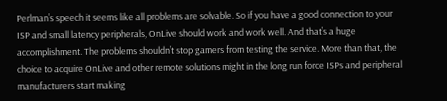Perlman’s speech it seems like all problems are solvable. So if you have a good connection to your ISP and small latency peripherals, OnLive should work and work well. And that’s a huge accomplishment. The problems shouldn’t stop gamers from testing the service. More than that, the choice to acquire OnLive and other remote solutions might in the long run force ISPs and peripheral manufacturers start making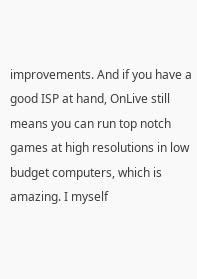improvements. And if you have a good ISP at hand, OnLive still means you can run top notch games at high resolutions in low budget computers, which is amazing. I myself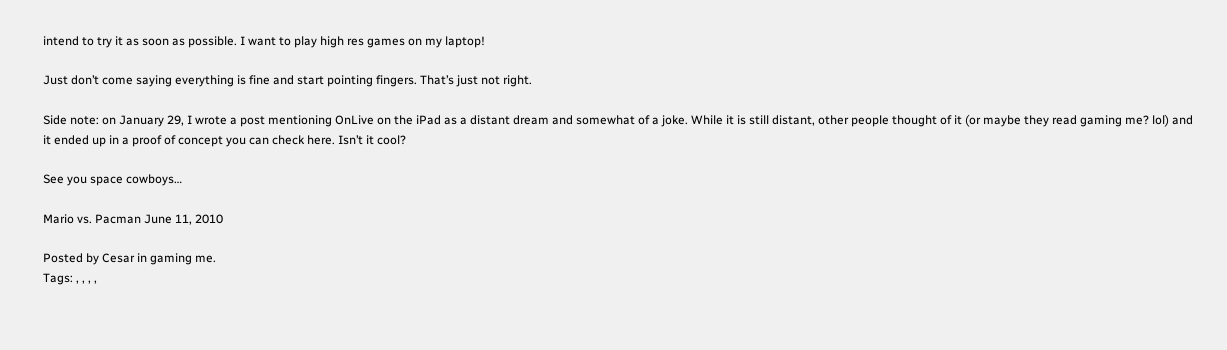intend to try it as soon as possible. I want to play high res games on my laptop!

Just don’t come saying everything is fine and start pointing fingers. That’s just not right.

Side note: on January 29, I wrote a post mentioning OnLive on the iPad as a distant dream and somewhat of a joke. While it is still distant, other people thought of it (or maybe they read gaming me? lol) and it ended up in a proof of concept you can check here. Isn’t it cool?

See you space cowboys…

Mario vs. Pacman June 11, 2010

Posted by Cesar in gaming me.
Tags: , , , ,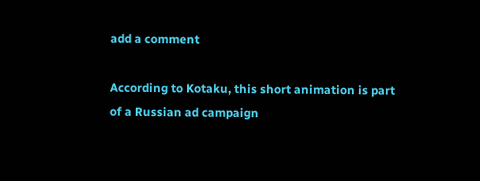add a comment

According to Kotaku, this short animation is part of a Russian ad campaign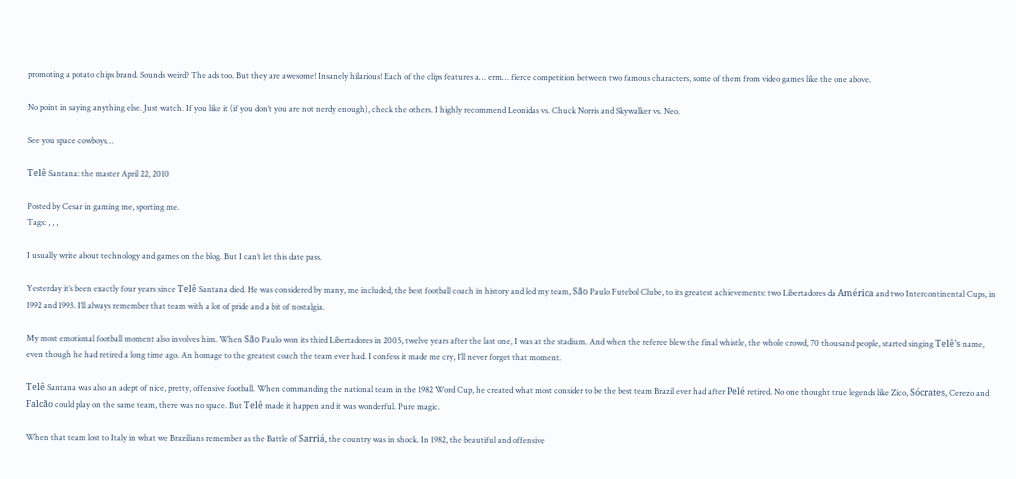promoting a potato chips brand. Sounds weird? The ads too. But they are awesome! Insanely hilarious! Each of the clips features a… erm… fierce competition between two famous characters, some of them from video games like the one above.

No point in saying anything else. Just watch. If you like it (if you don’t you are not nerdy enough), check the others. I highly recommend Leonidas vs. Chuck Norris and Skywalker vs. Neo.

See you space cowboys…

Telê Santana: the master April 22, 2010

Posted by Cesar in gaming me, sporting me.
Tags: , , ,

I usually write about technology and games on the blog. But I can’t let this date pass.

Yesterday it’s been exactly four years since Telê Santana died. He was considered by many, me included, the best football coach in history and led my team, São Paulo Futebol Clube, to its greatest achievements: two Libertadores da América and two Intercontinental Cups, in 1992 and 1993. I’ll always remember that team with a lot of pride and a bit of nostalgia.

My most emotional football moment also involves him. When São Paulo won its third Libertadores in 2005, twelve years after the last one, I was at the stadium. And when the referee blew the final whistle, the whole crowd, 70 thousand people, started singing Telê’s name, even though he had retired a long time ago. An homage to the greatest coach the team ever had. I confess it made me cry, I’ll never forget that moment.

Telê Santana was also an adept of nice, pretty, offensive football. When commanding the national team in the 1982 Word Cup, he created what most consider to be the best team Brazil ever had after Pelé retired. No one thought true legends like Zico, Sócrates, Cerezo and Falcão could play on the same team, there was no space. But Telê made it happen and it was wonderful. Pure magic.

When that team lost to Italy in what we Brazilians remember as the Battle of Sarriá, the country was in shock. In 1982, the beautiful and offensive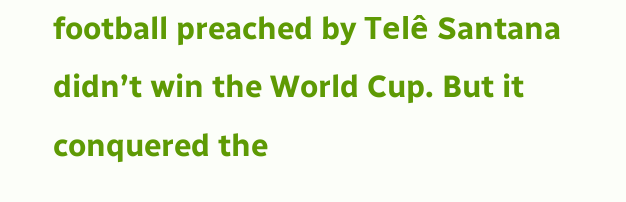football preached by Telê Santana didn’t win the World Cup. But it conquered the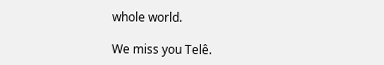whole world.

We miss you Telê.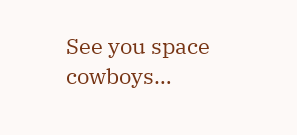See you space cowboys…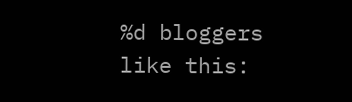%d bloggers like this: